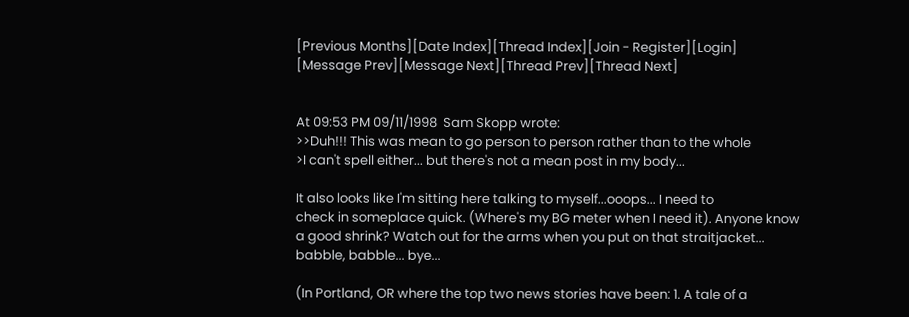[Previous Months][Date Index][Thread Index][Join - Register][Login]
[Message Prev][Message Next][Thread Prev][Thread Next]


At 09:53 PM 09/11/1998  Sam Skopp wrote:
>>Duh!!! This was mean to go person to person rather than to the whole
>I can't spell either... but there's not a mean post in my body...

It also looks like I'm sitting here talking to myself...ooops... I need to
check in someplace quick. (Where's my BG meter when I need it). Anyone know
a good shrink? Watch out for the arms when you put on that straitjacket...
babble, babble... bye...

(In Portland, OR where the top two news stories have been: 1. A tale of a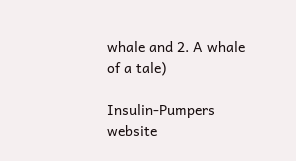whale and 2. A whale of a tale)

Insulin-Pumpers website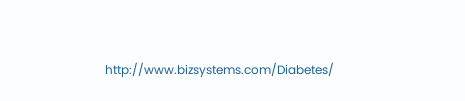http://www.bizsystems.com/Diabetes/